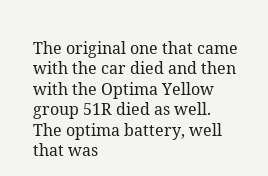The original one that came with the car died and then with the Optima Yellow group 51R died as well. The optima battery, well that was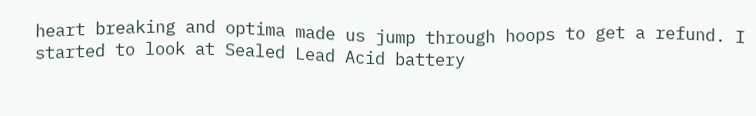heart breaking and optima made us jump through hoops to get a refund. I started to look at Sealed Lead Acid battery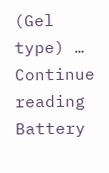(Gel type) … Continue reading Battery